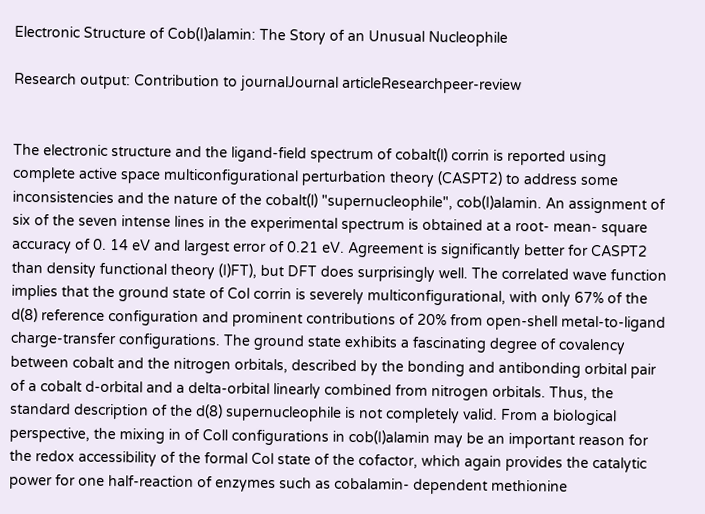Electronic Structure of Cob(I)alamin: The Story of an Unusual Nucleophile

Research output: Contribution to journalJournal articleResearchpeer-review


The electronic structure and the ligand-field spectrum of cobalt(l) corrin is reported using complete active space multiconfigurational perturbation theory (CASPT2) to address some inconsistencies and the nature of the cobalt(l) "supernucleophile", cob(I)alamin. An assignment of six of the seven intense lines in the experimental spectrum is obtained at a root- mean- square accuracy of 0. 14 eV and largest error of 0.21 eV. Agreement is significantly better for CASPT2 than density functional theory (I)FT), but DFT does surprisingly well. The correlated wave function implies that the ground state of Col corrin is severely multiconfigurational, with only 67% of the d(8) reference configuration and prominent contributions of 20% from open-shell metal-to-ligand charge-transfer configurations. The ground state exhibits a fascinating degree of covalency between cobalt and the nitrogen orbitals, described by the bonding and antibonding orbital pair of a cobalt d-orbital and a delta-orbital linearly combined from nitrogen orbitals. Thus, the standard description of the d(8) supernucleophile is not completely valid. From a biological perspective, the mixing in of Coll configurations in cob(I)alamin may be an important reason for the redox accessibility of the formal Col state of the cofactor, which again provides the catalytic power for one half-reaction of enzymes such as cobalamin- dependent methionine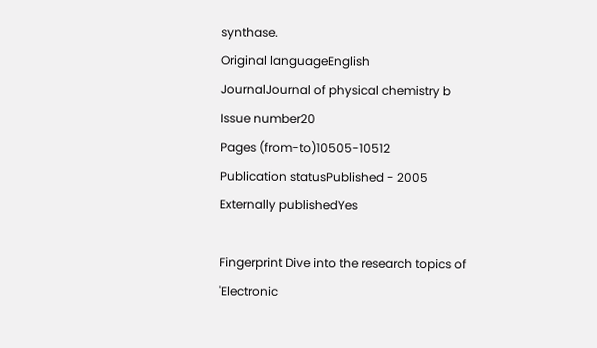synthase.
Original languageEnglish
JournalJournal of physical chemistry b
Issue number20
Pages (from-to)10505-10512
Publication statusPublished - 2005
Externally publishedYes

Fingerprint Dive into the research topics of 'Electronic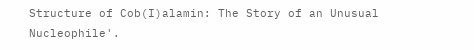Structure of Cob(I)alamin: The Story of an Unusual Nucleophile'.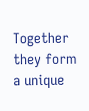Together they form a unique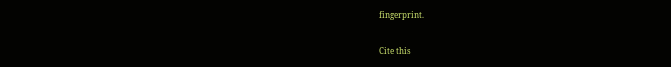fingerprint.

Cite this